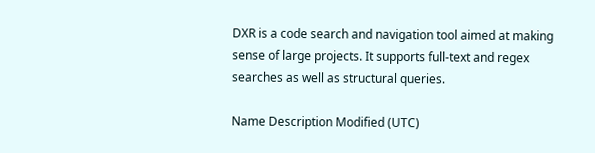DXR is a code search and navigation tool aimed at making sense of large projects. It supports full-text and regex searches as well as structural queries.

Name Description Modified (UTC)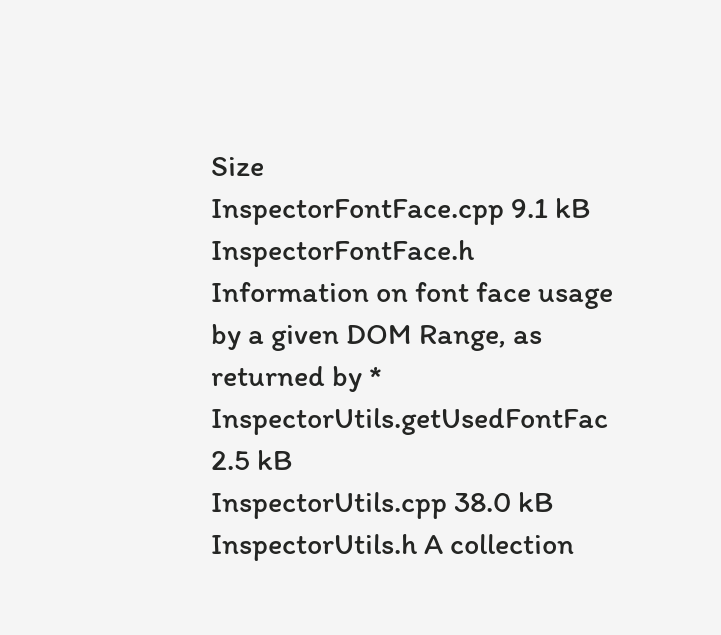Size
InspectorFontFace.cpp 9.1 kB
InspectorFontFace.h Information on font face usage by a given DOM Range, as returned by * InspectorUtils.getUsedFontFac 2.5 kB
InspectorUtils.cpp 38.0 kB
InspectorUtils.h A collection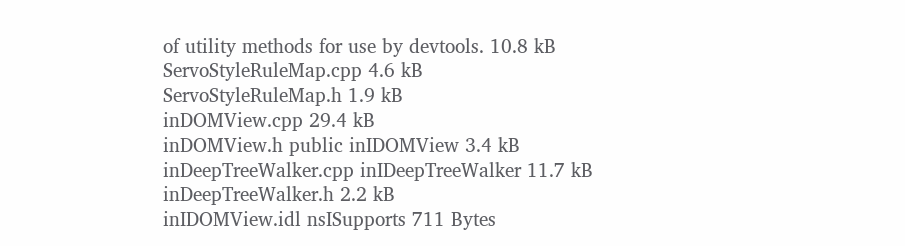of utility methods for use by devtools. 10.8 kB
ServoStyleRuleMap.cpp 4.6 kB
ServoStyleRuleMap.h 1.9 kB
inDOMView.cpp 29.4 kB
inDOMView.h public inIDOMView 3.4 kB
inDeepTreeWalker.cpp inIDeepTreeWalker 11.7 kB
inDeepTreeWalker.h 2.2 kB
inIDOMView.idl nsISupports 711 Bytes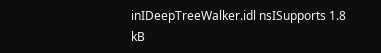inIDeepTreeWalker.idl nsISupports 1.8 kB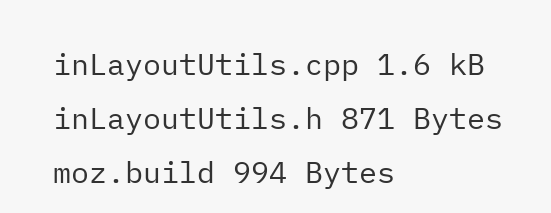inLayoutUtils.cpp 1.6 kB
inLayoutUtils.h 871 Bytes
moz.build 994 Bytes